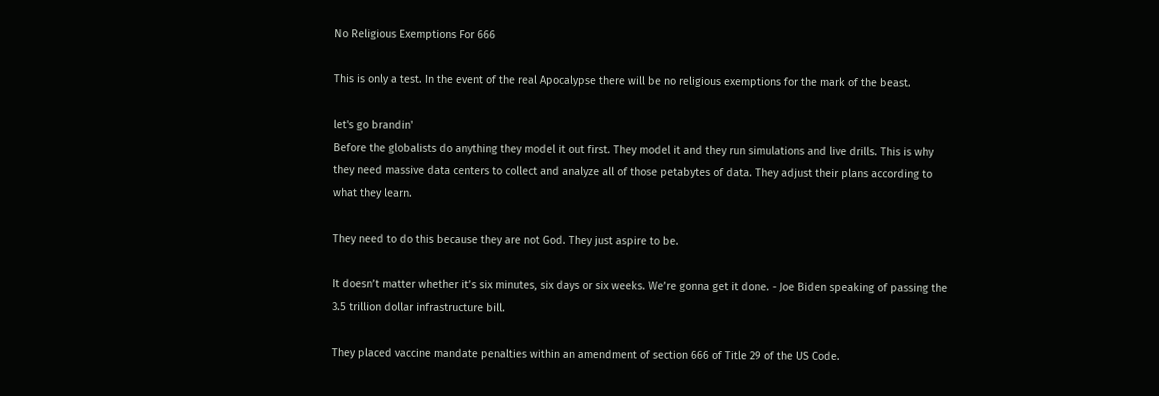No Religious Exemptions For 666

This is only a test. In the event of the real Apocalypse there will be no religious exemptions for the mark of the beast.

let's go brandin'
Before the globalists do anything they model it out first. They model it and they run simulations and live drills. This is why they need massive data centers to collect and analyze all of those petabytes of data. They adjust their plans according to what they learn.

They need to do this because they are not God. They just aspire to be.

It doesn’t matter whether it’s six minutes, six days or six weeks. We’re gonna get it done. - Joe Biden speaking of passing the 3.5 trillion dollar infrastructure bill.

They placed vaccine mandate penalties within an amendment of section 666 of Title 29 of the US Code.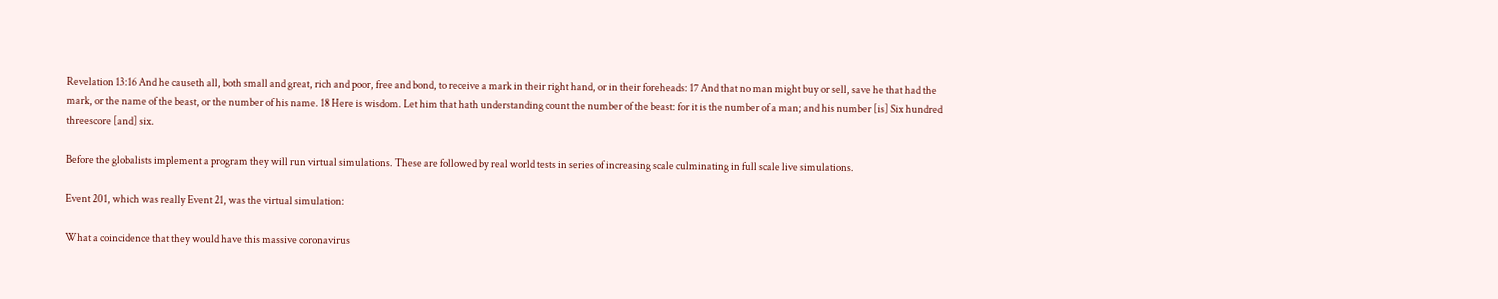Revelation 13:16 And he causeth all, both small and great, rich and poor, free and bond, to receive a mark in their right hand, or in their foreheads: 17 And that no man might buy or sell, save he that had the mark, or the name of the beast, or the number of his name. 18 Here is wisdom. Let him that hath understanding count the number of the beast: for it is the number of a man; and his number [is] Six hundred threescore [and] six.

Before the globalists implement a program they will run virtual simulations. These are followed by real world tests in series of increasing scale culminating in full scale live simulations.

Event 201, which was really Event 21, was the virtual simulation:

What a coincidence that they would have this massive coronavirus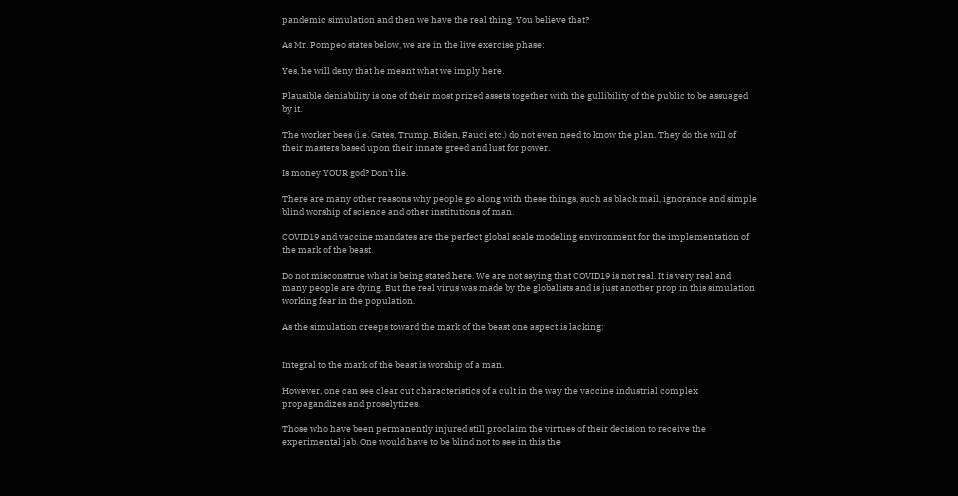pandemic simulation and then we have the real thing. You believe that?

As Mr. Pompeo states below, we are in the live exercise phase:

Yes, he will deny that he meant what we imply here.

Plausible deniability is one of their most prized assets together with the gullibility of the public to be assuaged by it.

The worker bees (i.e. Gates, Trump, Biden, Fauci etc.) do not even need to know the plan. They do the will of their masters based upon their innate greed and lust for power.

Is money YOUR god? Don't lie.

There are many other reasons why people go along with these things, such as black mail, ignorance and simple blind worship of science and other institutions of man.

COVID19 and vaccine mandates are the perfect global scale modeling environment for the implementation of the mark of the beast.

Do not misconstrue what is being stated here. We are not saying that COVID19 is not real. It is very real and many people are dying. But the real virus was made by the globalists and is just another prop in this simulation working fear in the population.

As the simulation creeps toward the mark of the beast one aspect is lacking:


Integral to the mark of the beast is worship of a man.

However, one can see clear cut characteristics of a cult in the way the vaccine industrial complex propagandizes and proselytizes.

Those who have been permanently injured still proclaim the virtues of their decision to receive the experimental jab. One would have to be blind not to see in this the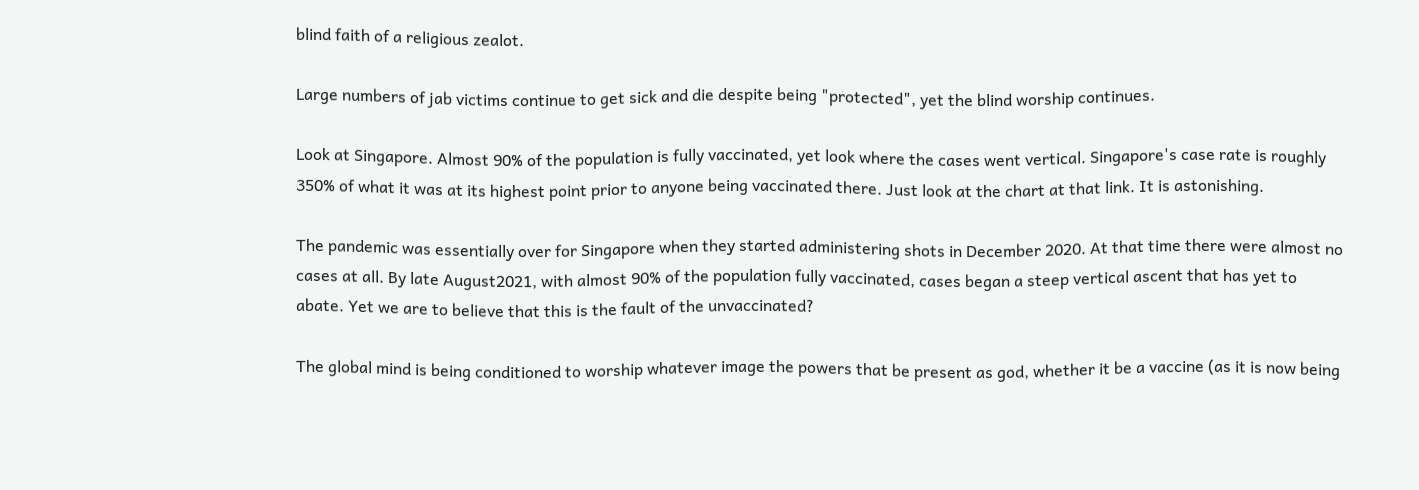blind faith of a religious zealot.

Large numbers of jab victims continue to get sick and die despite being "protected", yet the blind worship continues.

Look at Singapore. Almost 90% of the population is fully vaccinated, yet look where the cases went vertical. Singapore's case rate is roughly 350% of what it was at its highest point prior to anyone being vaccinated there. Just look at the chart at that link. It is astonishing.

The pandemic was essentially over for Singapore when they started administering shots in December 2020. At that time there were almost no cases at all. By late August2021, with almost 90% of the population fully vaccinated, cases began a steep vertical ascent that has yet to abate. Yet we are to believe that this is the fault of the unvaccinated?

The global mind is being conditioned to worship whatever image the powers that be present as god, whether it be a vaccine (as it is now being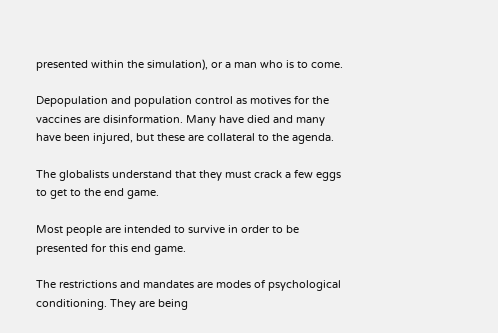presented within the simulation), or a man who is to come.

Depopulation and population control as motives for the vaccines are disinformation. Many have died and many have been injured, but these are collateral to the agenda.

The globalists understand that they must crack a few eggs to get to the end game.

Most people are intended to survive in order to be presented for this end game.

The restrictions and mandates are modes of psychological conditioning. They are being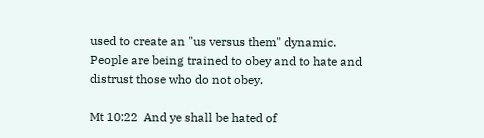used to create an "us versus them" dynamic. People are being trained to obey and to hate and distrust those who do not obey.

Mt 10:22  And ye shall be hated of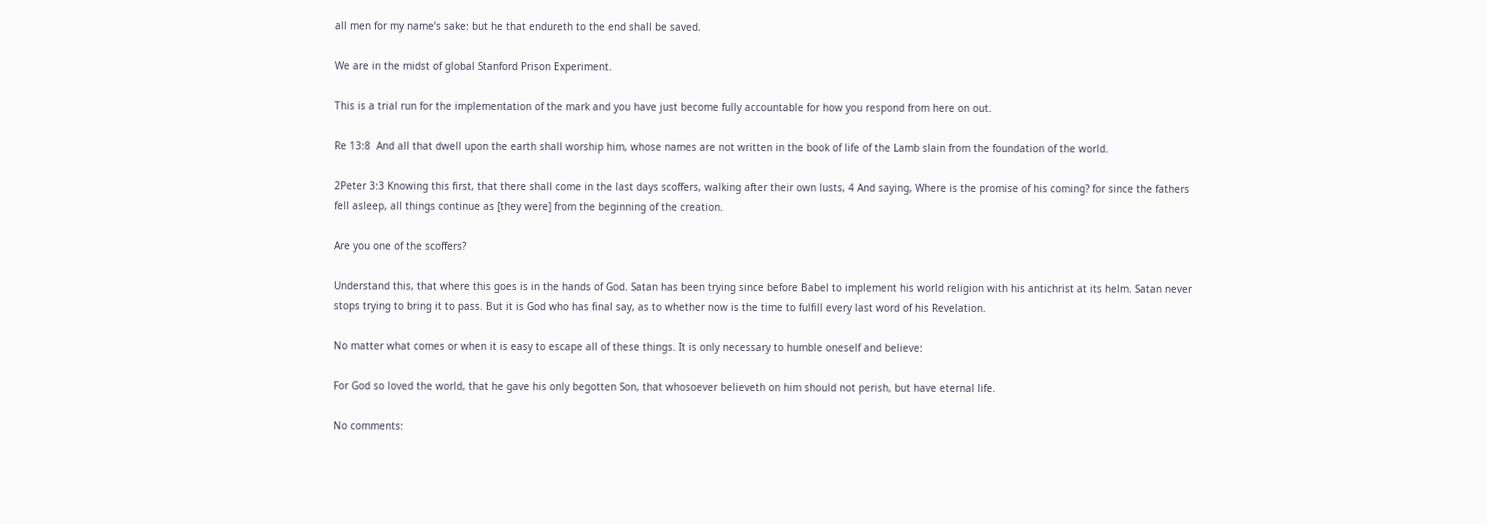all men for my name’s sake: but he that endureth to the end shall be saved.

We are in the midst of global Stanford Prison Experiment.

This is a trial run for the implementation of the mark and you have just become fully accountable for how you respond from here on out.

Re 13:8  And all that dwell upon the earth shall worship him, whose names are not written in the book of life of the Lamb slain from the foundation of the world.

2Peter 3:3 Knowing this first, that there shall come in the last days scoffers, walking after their own lusts, 4 And saying, Where is the promise of his coming? for since the fathers fell asleep, all things continue as [they were] from the beginning of the creation.

Are you one of the scoffers?

Understand this, that where this goes is in the hands of God. Satan has been trying since before Babel to implement his world religion with his antichrist at its helm. Satan never stops trying to bring it to pass. But it is God who has final say, as to whether now is the time to fulfill every last word of his Revelation.

No matter what comes or when it is easy to escape all of these things. It is only necessary to humble oneself and believe:

For God so loved the world, that he gave his only begotten Son, that whosoever believeth on him should not perish, but have eternal life.

No comments: